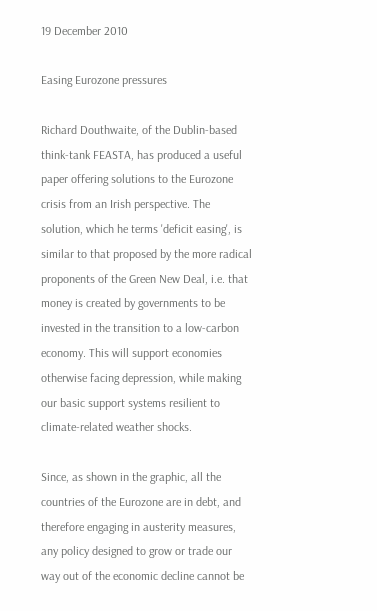19 December 2010

Easing Eurozone pressures

Richard Douthwaite, of the Dublin-based think-tank FEASTA, has produced a useful paper offering solutions to the Eurozone crisis from an Irish perspective. The solution, which he terms 'deficit easing', is similar to that proposed by the more radical proponents of the Green New Deal, i.e. that money is created by governments to be invested in the transition to a low-carbon economy. This will support economies otherwise facing depression, while making our basic support systems resilient to climate-related weather shocks.

Since, as shown in the graphic, all the countries of the Eurozone are in debt, and therefore engaging in austerity measures, any policy designed to grow or trade our way out of the economic decline cannot be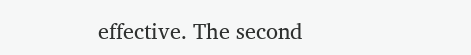effective. The second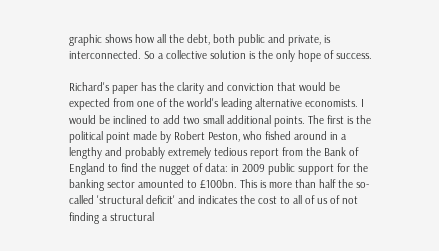graphic shows how all the debt, both public and private, is interconnected. So a collective solution is the only hope of success.

Richard's paper has the clarity and conviction that would be expected from one of the world's leading alternative economists. I would be inclined to add two small additional points. The first is the political point made by Robert Peston, who fished around in a lengthy and probably extremely tedious report from the Bank of England to find the nugget of data: in 2009 public support for the banking sector amounted to £100bn. This is more than half the so-called 'structural deficit' and indicates the cost to all of us of not finding a structural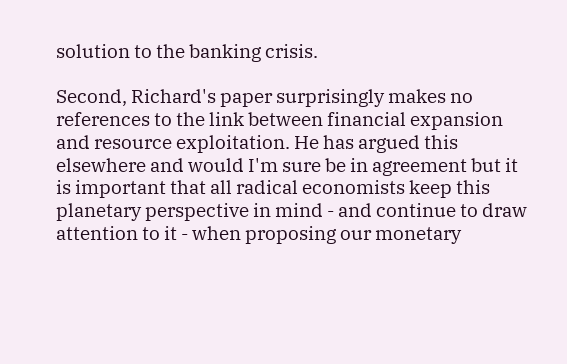solution to the banking crisis.

Second, Richard's paper surprisingly makes no references to the link between financial expansion and resource exploitation. He has argued this elsewhere and would I'm sure be in agreement but it is important that all radical economists keep this planetary perspective in mind - and continue to draw attention to it - when proposing our monetary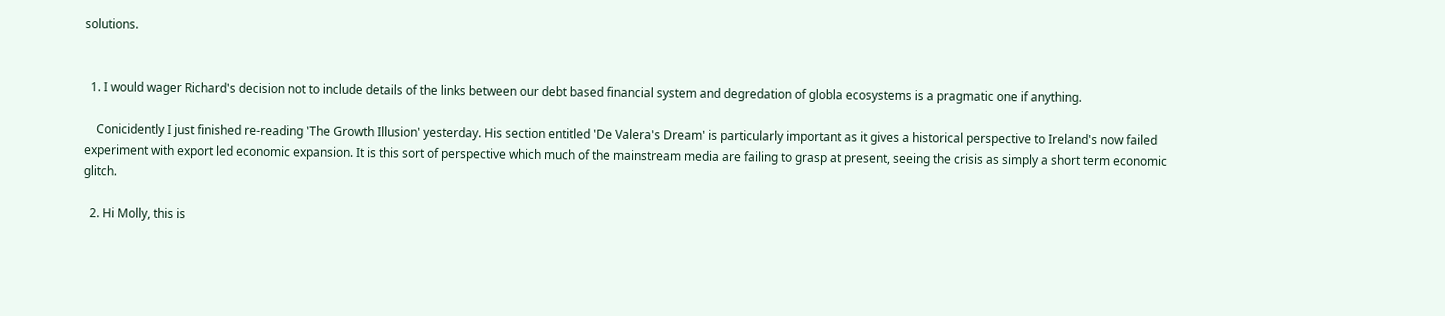solutions.


  1. I would wager Richard's decision not to include details of the links between our debt based financial system and degredation of globla ecosystems is a pragmatic one if anything.

    Conicidently I just finished re-reading 'The Growth Illusion' yesterday. His section entitled 'De Valera's Dream' is particularly important as it gives a historical perspective to Ireland's now failed experiment with export led economic expansion. It is this sort of perspective which much of the mainstream media are failing to grasp at present, seeing the crisis as simply a short term economic glitch.

  2. Hi Molly, this is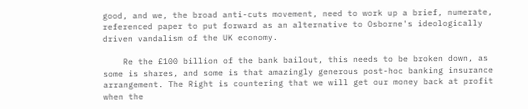good, and we, the broad anti-cuts movement, need to work up a brief, numerate, referenced paper to put forward as an alternative to Osborne's ideologically driven vandalism of the UK economy.

    Re the £100 billion of the bank bailout, this needs to be broken down, as some is shares, and some is that amazingly generous post-hoc banking insurance arrangement. The Right is countering that we will get our money back at profit when the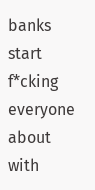banks start f*cking everyone about with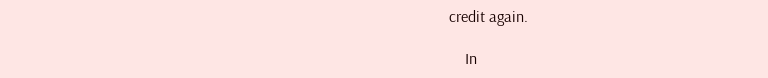credit again.

    In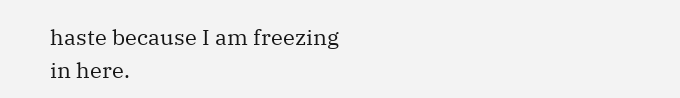haste because I am freezing in here.